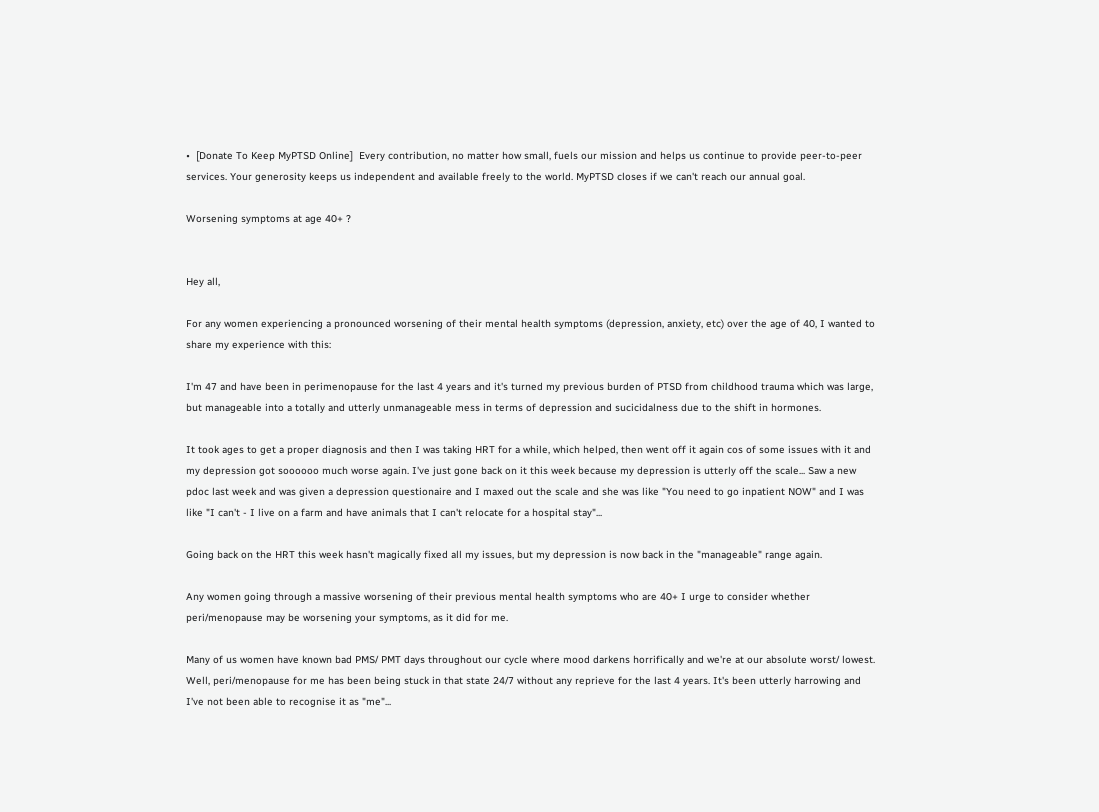•  [Donate To Keep MyPTSD Online]  Every contribution, no matter how small, fuels our mission and helps us continue to provide peer-to-peer services. Your generosity keeps us independent and available freely to the world. MyPTSD closes if we can't reach our annual goal.

Worsening symptoms at age 40+ ?


Hey all,

For any women experiencing a pronounced worsening of their mental health symptoms (depression, anxiety, etc) over the age of 40, I wanted to share my experience with this:

I'm 47 and have been in perimenopause for the last 4 years and it's turned my previous burden of PTSD from childhood trauma which was large, but manageable into a totally and utterly unmanageable mess in terms of depression and sucicidalness due to the shift in hormones.

It took ages to get a proper diagnosis and then I was taking HRT for a while, which helped, then went off it again cos of some issues with it and my depression got soooooo much worse again. I've just gone back on it this week because my depression is utterly off the scale... Saw a new pdoc last week and was given a depression questionaire and I maxed out the scale and she was like "You need to go inpatient NOW" and I was like "I can't - I live on a farm and have animals that I can't relocate for a hospital stay"...

Going back on the HRT this week hasn't magically fixed all my issues, but my depression is now back in the "manageable" range again.

Any women going through a massive worsening of their previous mental health symptoms who are 40+ I urge to consider whether peri/menopause may be worsening your symptoms, as it did for me.

Many of us women have known bad PMS/ PMT days throughout our cycle where mood darkens horrifically and we're at our absolute worst/ lowest. Well, peri/menopause for me has been being stuck in that state 24/7 without any reprieve for the last 4 years. It's been utterly harrowing and I've not been able to recognise it as "me"...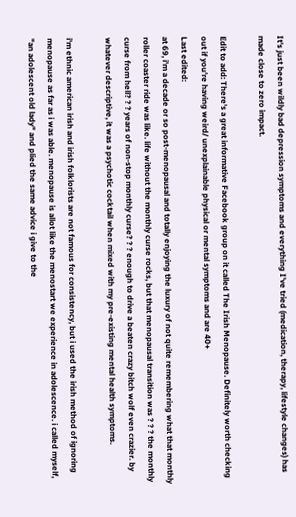It's just been wildly bad depression symptoms and everything I've tried (medication, therapy, lifestyle changes) has made close to zero impact.

Edit to add: There's a great informative Facebook group on it called The Irish Menopause. Definitely worth checking out if you're having weird/ unexplainable physical or mental symptoms and are 40+
Last edited:
at 69, i'm a decade or so post-menopausal and totally enjoying the luxury of not quite remembering what that monthly roller coaster ride was like. life without the monthly curse rocks, but that menopausal transition was ? ? ? the monthly curse from hell? ? ? years of non-stop monthly curse? ? ? enough to drive a beaten crazy bitch wolf even crazier. by whatever descriptive, it was a psychotic cocktail when mixed with my pre-existing mental health symptoms.

i'm ethnic american irish and irish folklorists are not famous for consistency, but i used the irish method of ignoring menopause as far as i was able. menopause is allot like the menostart we experience in adolescence. i called myself, "an adolescent old lady" and plied the same advice i give to the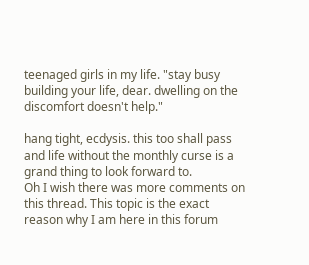teenaged girls in my life. "stay busy building your life, dear. dwelling on the discomfort doesn't help."

hang tight, ecdysis. this too shall pass and life without the monthly curse is a grand thing to look forward to.
Oh I wish there was more comments on this thread. This topic is the exact reason why I am here in this forum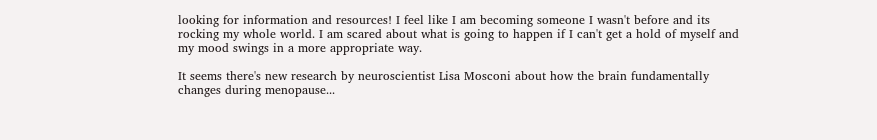looking for information and resources! I feel like I am becoming someone I wasn't before and its rocking my whole world. I am scared about what is going to happen if I can't get a hold of myself and my mood swings in a more appropriate way.

It seems there's new research by neuroscientist Lisa Mosconi about how the brain fundamentally changes during menopause...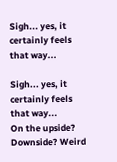Sigh... yes, it certainly feels that way...

Sigh... yes, it certainly feels that way...
On the upside? Downside? Weird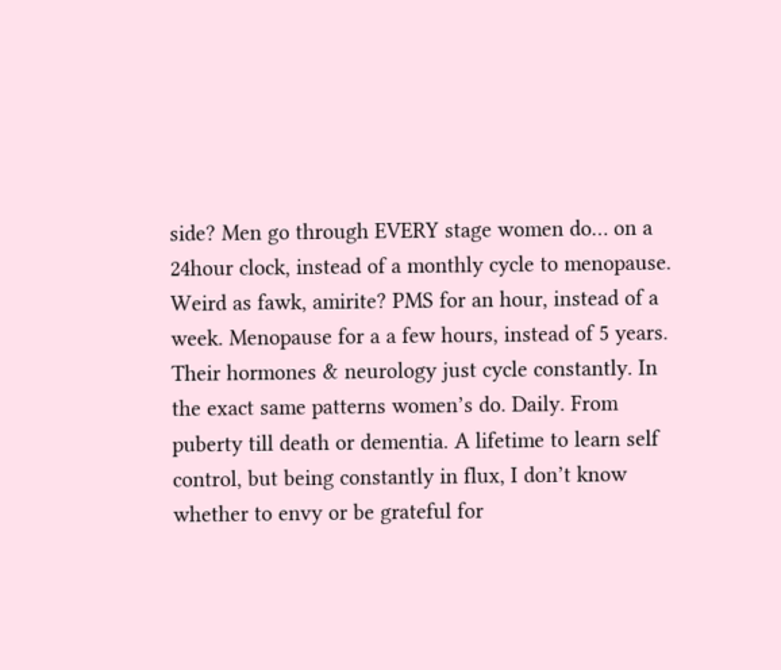side? Men go through EVERY stage women do… on a 24hour clock, instead of a monthly cycle to menopause. Weird as fawk, amirite? PMS for an hour, instead of a week. Menopause for a a few hours, instead of 5 years. Their hormones & neurology just cycle constantly. In the exact same patterns women’s do. Daily. From puberty till death or dementia. A lifetime to learn self control, but being constantly in flux, I don’t know whether to envy or be grateful for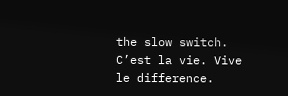the slow switch. C’est la vie. Vive le difference.